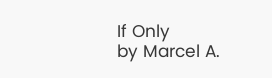If Only
by Marcel A.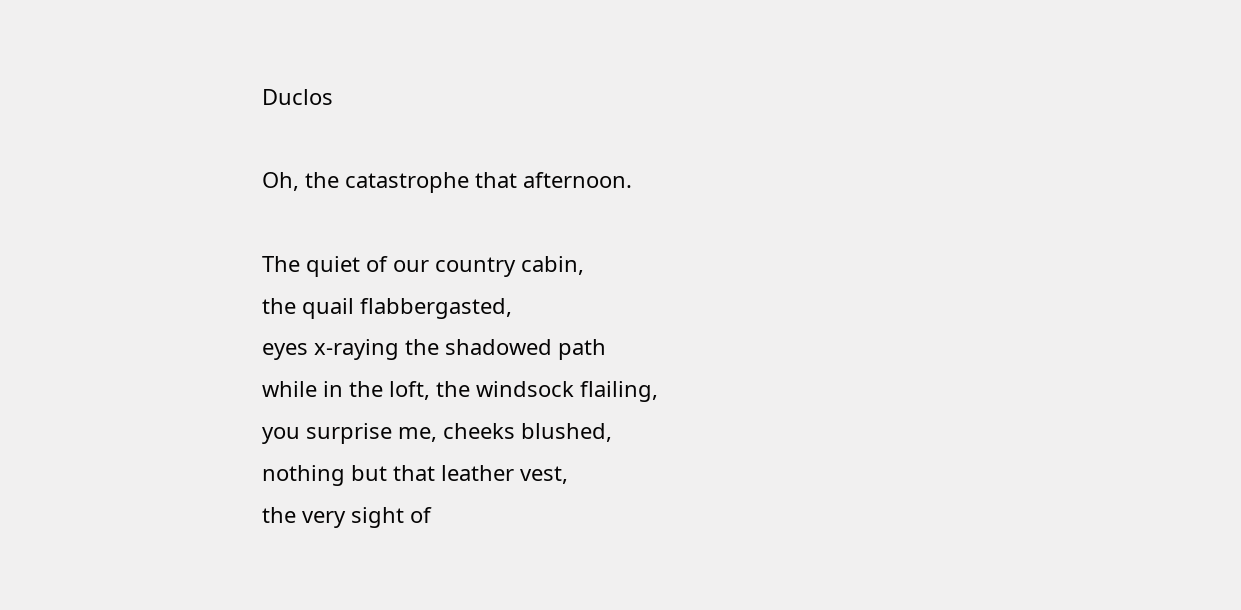Duclos

Oh, the catastrophe that afternoon.

The quiet of our country cabin,
the quail flabbergasted,
eyes x-raying the shadowed path
while in the loft, the windsock flailing,
you surprise me, cheeks blushed,
nothing but that leather vest,
the very sight of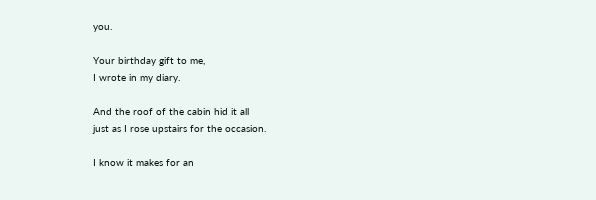you.

Your birthday gift to me,
I wrote in my diary.

And the roof of the cabin hid it all
just as I rose upstairs for the occasion.

I know it makes for an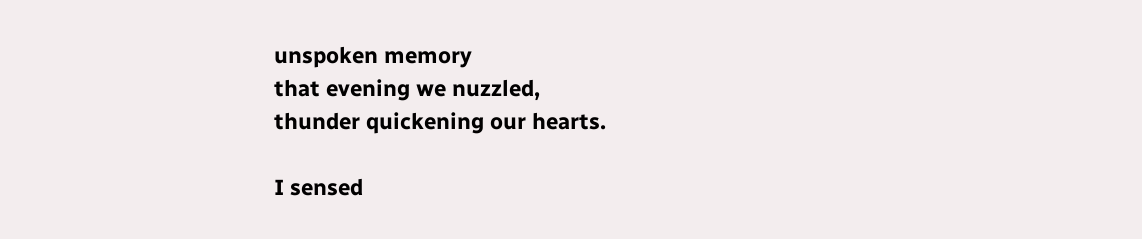unspoken memory
that evening we nuzzled,
thunder quickening our hearts.

I sensed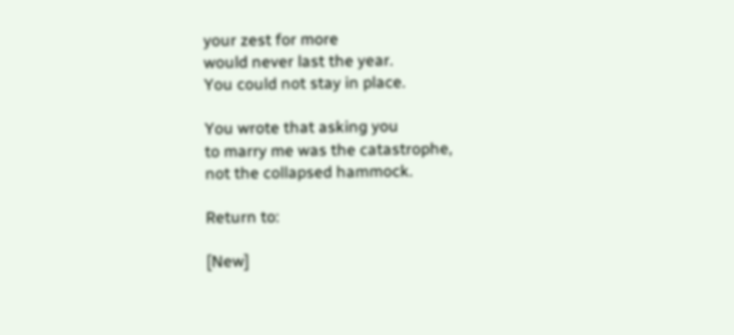your zest for more
would never last the year.
You could not stay in place.

You wrote that asking you
to marry me was the catastrophe,
not the collapsed hammock.

Return to:

[New]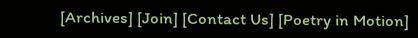[Archives] [Join] [Contact Us] [Poetry in Motion]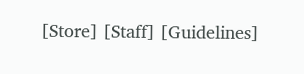[Store] [Staff] [Guidelines]